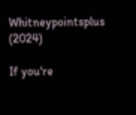Whitneypointsplus (2024)

If you're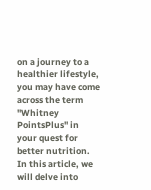on a journey to a healthier lifestyle, you may have come across the term "Whitney PointsPlus" in your quest for better nutrition. In this article, we will delve into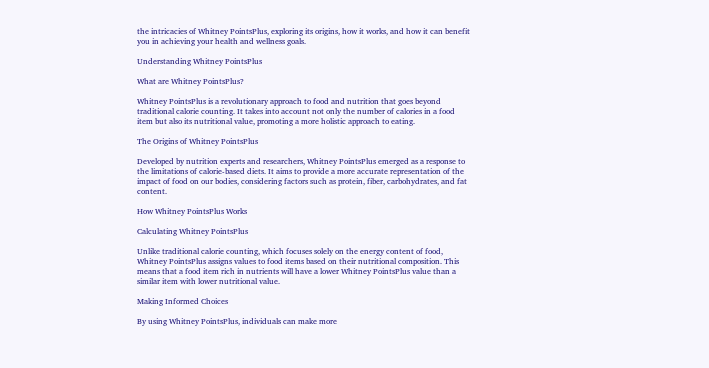the intricacies of Whitney PointsPlus, exploring its origins, how it works, and how it can benefit you in achieving your health and wellness goals.

Understanding Whitney PointsPlus

What are Whitney PointsPlus?

Whitney PointsPlus is a revolutionary approach to food and nutrition that goes beyond traditional calorie counting. It takes into account not only the number of calories in a food item but also its nutritional value, promoting a more holistic approach to eating.

The Origins of Whitney PointsPlus

Developed by nutrition experts and researchers, Whitney PointsPlus emerged as a response to the limitations of calorie-based diets. It aims to provide a more accurate representation of the impact of food on our bodies, considering factors such as protein, fiber, carbohydrates, and fat content.

How Whitney PointsPlus Works

Calculating Whitney PointsPlus

Unlike traditional calorie counting, which focuses solely on the energy content of food, Whitney PointsPlus assigns values to food items based on their nutritional composition. This means that a food item rich in nutrients will have a lower Whitney PointsPlus value than a similar item with lower nutritional value.

Making Informed Choices

By using Whitney PointsPlus, individuals can make more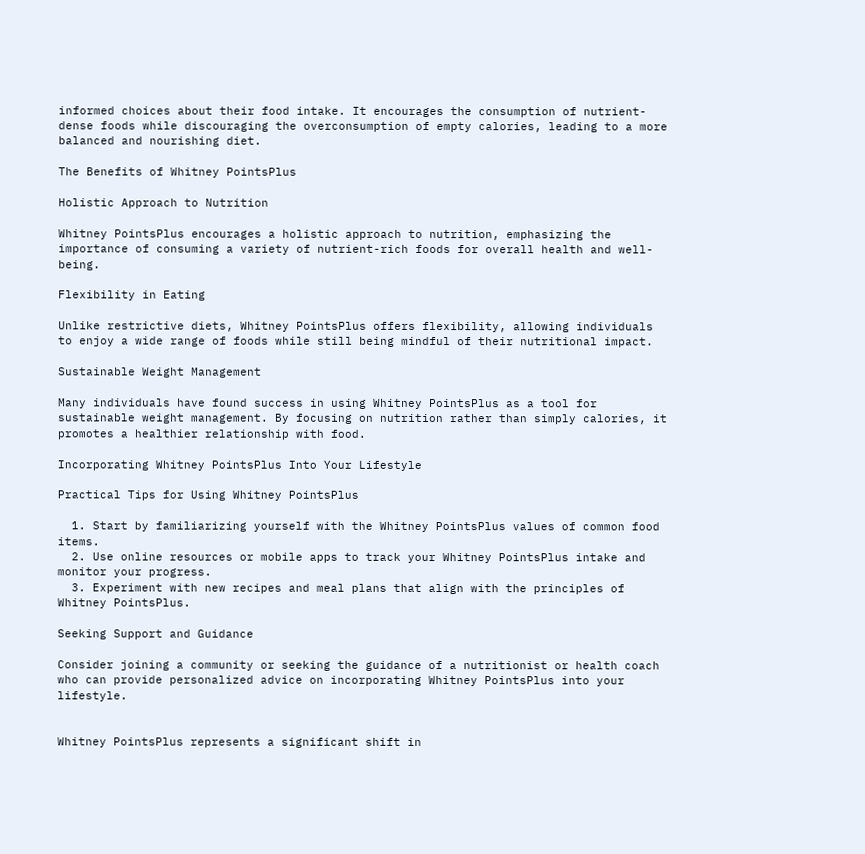informed choices about their food intake. It encourages the consumption of nutrient-dense foods while discouraging the overconsumption of empty calories, leading to a more balanced and nourishing diet.

The Benefits of Whitney PointsPlus

Holistic Approach to Nutrition

Whitney PointsPlus encourages a holistic approach to nutrition, emphasizing the importance of consuming a variety of nutrient-rich foods for overall health and well-being.

Flexibility in Eating

Unlike restrictive diets, Whitney PointsPlus offers flexibility, allowing individuals to enjoy a wide range of foods while still being mindful of their nutritional impact.

Sustainable Weight Management

Many individuals have found success in using Whitney PointsPlus as a tool for sustainable weight management. By focusing on nutrition rather than simply calories, it promotes a healthier relationship with food.

Incorporating Whitney PointsPlus Into Your Lifestyle

Practical Tips for Using Whitney PointsPlus

  1. Start by familiarizing yourself with the Whitney PointsPlus values of common food items.
  2. Use online resources or mobile apps to track your Whitney PointsPlus intake and monitor your progress.
  3. Experiment with new recipes and meal plans that align with the principles of Whitney PointsPlus.

Seeking Support and Guidance

Consider joining a community or seeking the guidance of a nutritionist or health coach who can provide personalized advice on incorporating Whitney PointsPlus into your lifestyle.


Whitney PointsPlus represents a significant shift in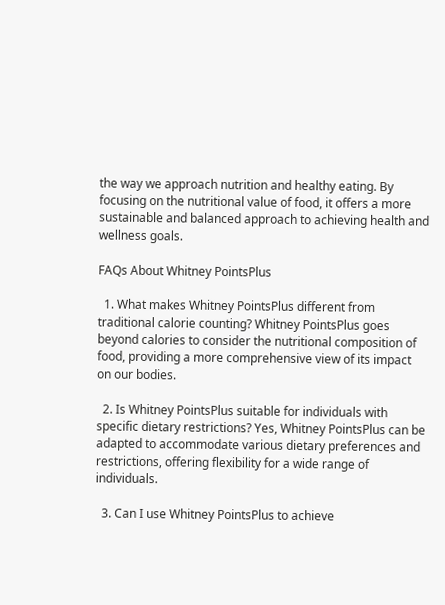the way we approach nutrition and healthy eating. By focusing on the nutritional value of food, it offers a more sustainable and balanced approach to achieving health and wellness goals.

FAQs About Whitney PointsPlus

  1. What makes Whitney PointsPlus different from traditional calorie counting? Whitney PointsPlus goes beyond calories to consider the nutritional composition of food, providing a more comprehensive view of its impact on our bodies.

  2. Is Whitney PointsPlus suitable for individuals with specific dietary restrictions? Yes, Whitney PointsPlus can be adapted to accommodate various dietary preferences and restrictions, offering flexibility for a wide range of individuals.

  3. Can I use Whitney PointsPlus to achieve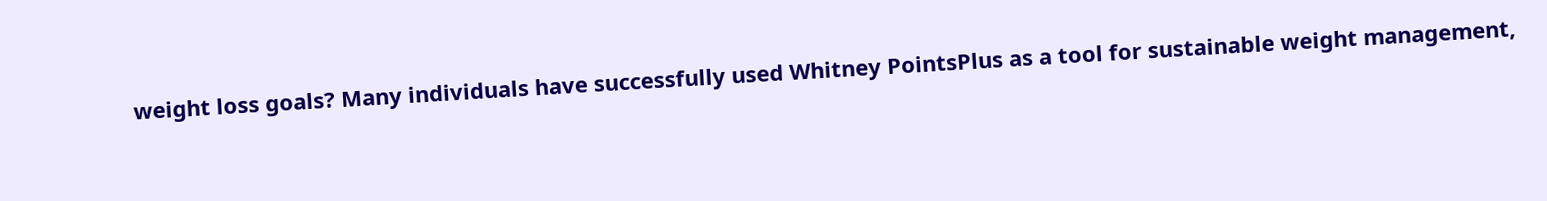weight loss goals? Many individuals have successfully used Whitney PointsPlus as a tool for sustainable weight management,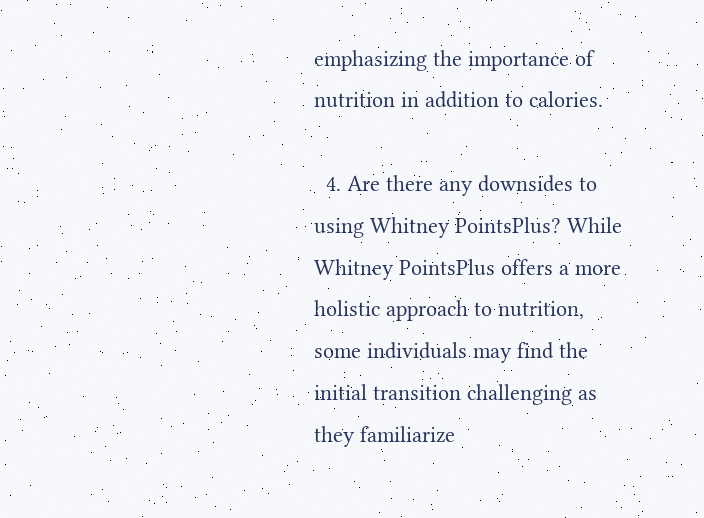emphasizing the importance of nutrition in addition to calories.

  4. Are there any downsides to using Whitney PointsPlus? While Whitney PointsPlus offers a more holistic approach to nutrition, some individuals may find the initial transition challenging as they familiarize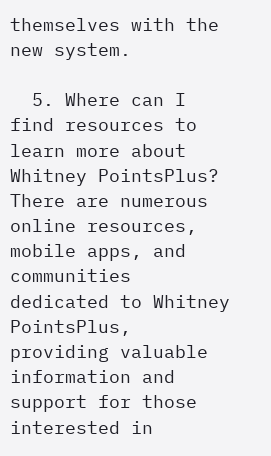themselves with the new system.

  5. Where can I find resources to learn more about Whitney PointsPlus? There are numerous online resources, mobile apps, and communities dedicated to Whitney PointsPlus, providing valuable information and support for those interested in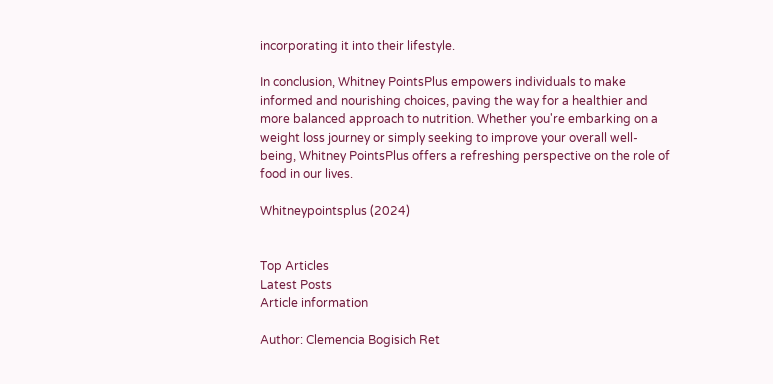incorporating it into their lifestyle.

In conclusion, Whitney PointsPlus empowers individuals to make informed and nourishing choices, paving the way for a healthier and more balanced approach to nutrition. Whether you're embarking on a weight loss journey or simply seeking to improve your overall well-being, Whitney PointsPlus offers a refreshing perspective on the role of food in our lives.

Whitneypointsplus (2024)


Top Articles
Latest Posts
Article information

Author: Clemencia Bogisich Ret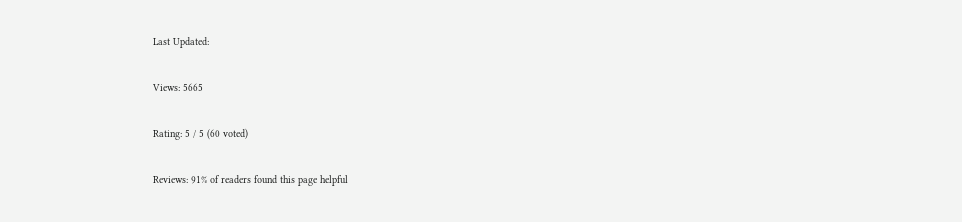Last Updated:

Views: 5665

Rating: 5 / 5 (60 voted)

Reviews: 91% of readers found this page helpful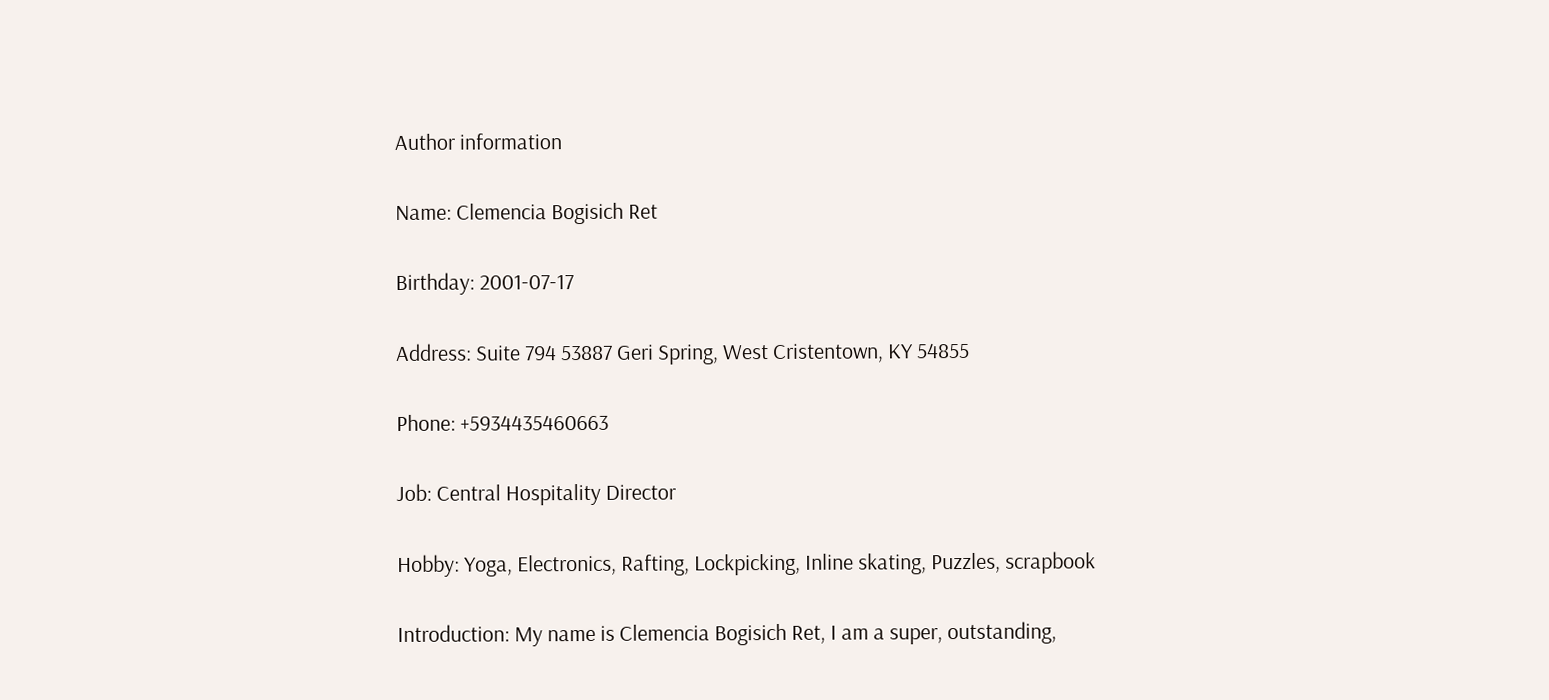Author information

Name: Clemencia Bogisich Ret

Birthday: 2001-07-17

Address: Suite 794 53887 Geri Spring, West Cristentown, KY 54855

Phone: +5934435460663

Job: Central Hospitality Director

Hobby: Yoga, Electronics, Rafting, Lockpicking, Inline skating, Puzzles, scrapbook

Introduction: My name is Clemencia Bogisich Ret, I am a super, outstanding,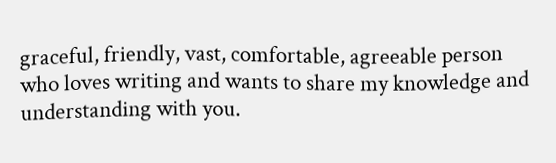graceful, friendly, vast, comfortable, agreeable person who loves writing and wants to share my knowledge and understanding with you.